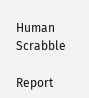Human Scrabble

Report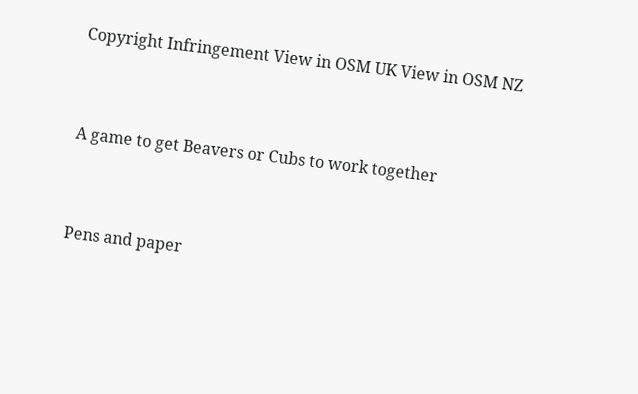Copyright Infringement View in OSM UK View in OSM NZ


A game to get Beavers or Cubs to work together


Pens and paper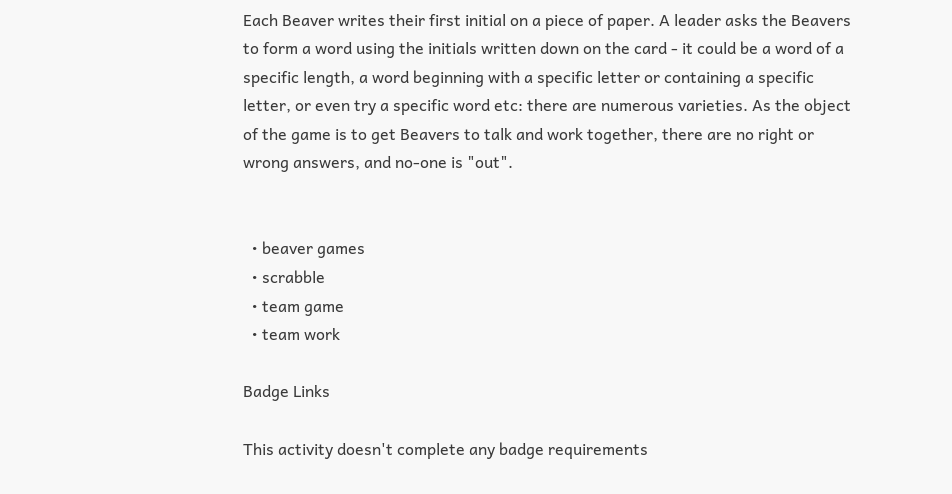Each Beaver writes their first initial on a piece of paper. A leader asks the Beavers to form a word using the initials written down on the card - it could be a word of a specific length, a word beginning with a specific letter or containing a specific letter, or even try a specific word etc: there are numerous varieties. As the object of the game is to get Beavers to talk and work together, there are no right or wrong answers, and no-one is "out".


  • beaver games
  • scrabble
  • team game
  • team work

Badge Links

This activity doesn't complete any badge requirements